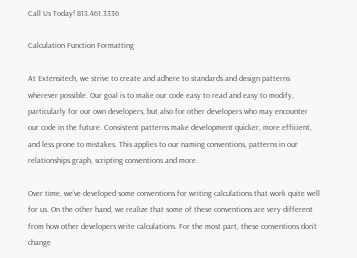Call Us Today! 813.461.3336

Calculation Function Formatting

At Extensitech, we strive to create and adhere to standards and design patterns wherever possible. Our goal is to make our code easy to read and easy to modify, particularly for our own developers, but also for other developers who may encounter our code in the future. Consistent patterns make development quicker, more efficient, and less prone to mistakes. This applies to our naming conventions, patterns in our relationships graph, scripting conventions and more.

Over time, we’ve developed some conventions for writing calculations that work quite well for us. On the other hand, we realize that some of these conventions are very different from how other developers write calculations. For the most part, these conventions don’t change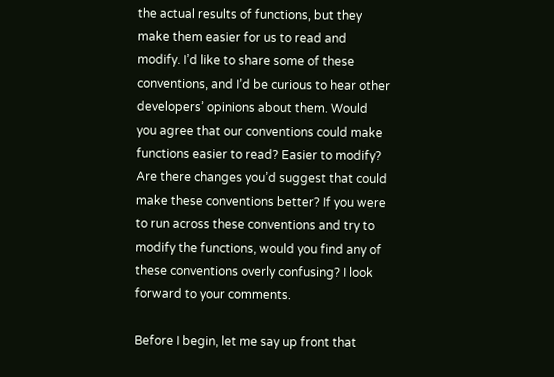the actual results of functions, but they make them easier for us to read and modify. I’d like to share some of these conventions, and I’d be curious to hear other developers’ opinions about them. Would you agree that our conventions could make functions easier to read? Easier to modify? Are there changes you’d suggest that could make these conventions better? If you were to run across these conventions and try to modify the functions, would you find any of these conventions overly confusing? I look forward to your comments.

Before I begin, let me say up front that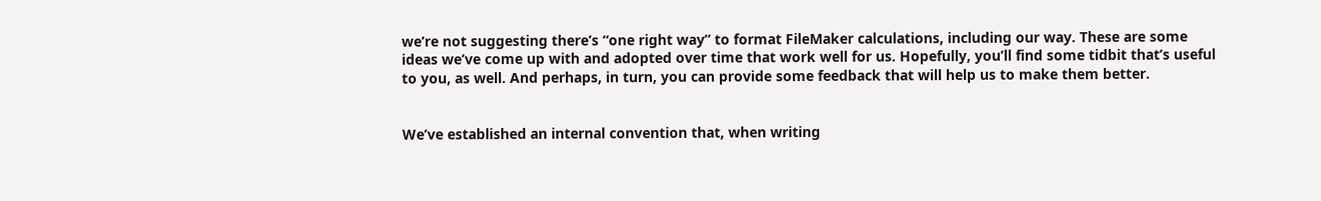we’re not suggesting there’s “one right way” to format FileMaker calculations, including our way. These are some ideas we’ve come up with and adopted over time that work well for us. Hopefully, you’ll find some tidbit that’s useful to you, as well. And perhaps, in turn, you can provide some feedback that will help us to make them better.


We’ve established an internal convention that, when writing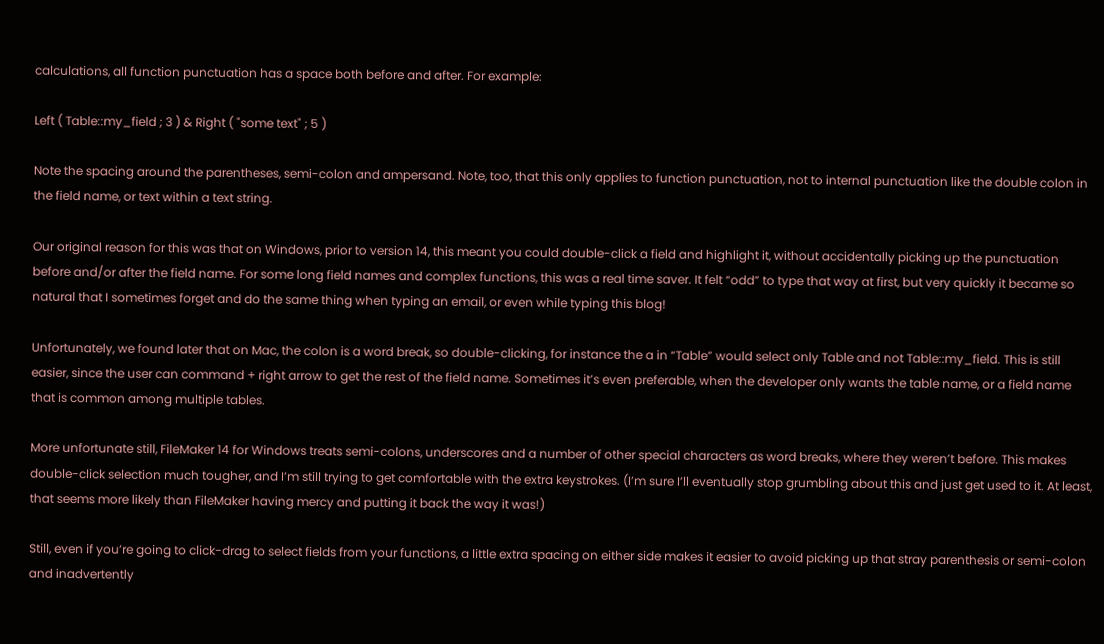calculations, all function punctuation has a space both before and after. For example:

Left ( Table::my_field ; 3 ) & Right ( "some text" ; 5 )

Note the spacing around the parentheses, semi-colon and ampersand. Note, too, that this only applies to function punctuation, not to internal punctuation like the double colon in the field name, or text within a text string.

Our original reason for this was that on Windows, prior to version 14, this meant you could double-click a field and highlight it, without accidentally picking up the punctuation before and/or after the field name. For some long field names and complex functions, this was a real time saver. It felt “odd” to type that way at first, but very quickly it became so natural that I sometimes forget and do the same thing when typing an email, or even while typing this blog!

Unfortunately, we found later that on Mac, the colon is a word break, so double-clicking, for instance the a in “Table” would select only Table and not Table::my_field. This is still easier, since the user can command + right arrow to get the rest of the field name. Sometimes it’s even preferable, when the developer only wants the table name, or a field name that is common among multiple tables.

More unfortunate still, FileMaker 14 for Windows treats semi-colons, underscores and a number of other special characters as word breaks, where they weren’t before. This makes double-click selection much tougher, and I’m still trying to get comfortable with the extra keystrokes. (I’m sure I’ll eventually stop grumbling about this and just get used to it. At least, that seems more likely than FileMaker having mercy and putting it back the way it was!)

Still, even if you’re going to click-drag to select fields from your functions, a little extra spacing on either side makes it easier to avoid picking up that stray parenthesis or semi-colon and inadvertently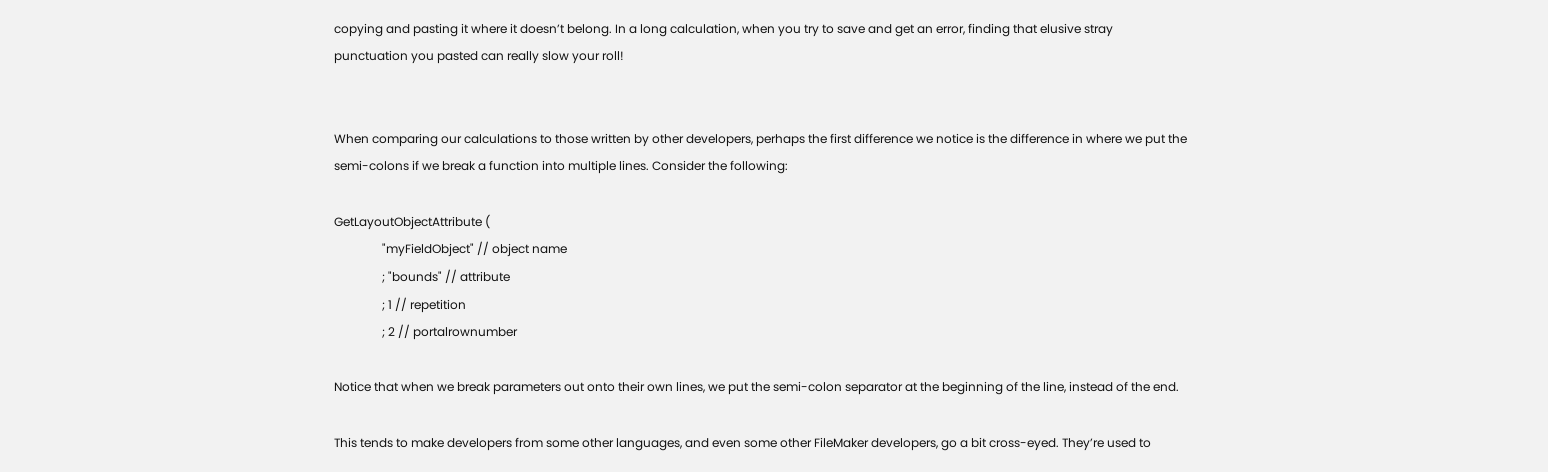copying and pasting it where it doesn’t belong. In a long calculation, when you try to save and get an error, finding that elusive stray punctuation you pasted can really slow your roll!


When comparing our calculations to those written by other developers, perhaps the first difference we notice is the difference in where we put the semi-colons if we break a function into multiple lines. Consider the following:

GetLayoutObjectAttribute (
                "myFieldObject" // object name
                ; "bounds" // attribute
                ; 1 // repetition
                ; 2 // portalrownumber

Notice that when we break parameters out onto their own lines, we put the semi-colon separator at the beginning of the line, instead of the end.

This tends to make developers from some other languages, and even some other FileMaker developers, go a bit cross-eyed. They’re used to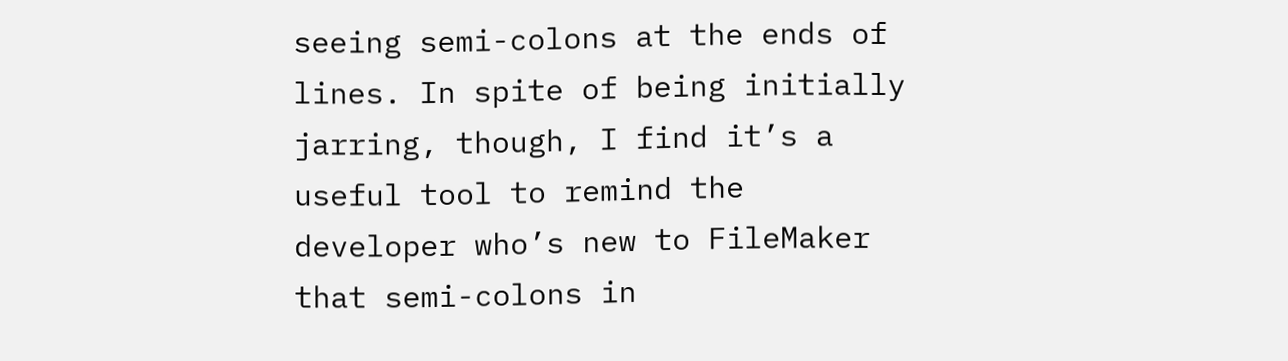seeing semi-colons at the ends of lines. In spite of being initially jarring, though, I find it’s a useful tool to remind the developer who’s new to FileMaker that semi-colons in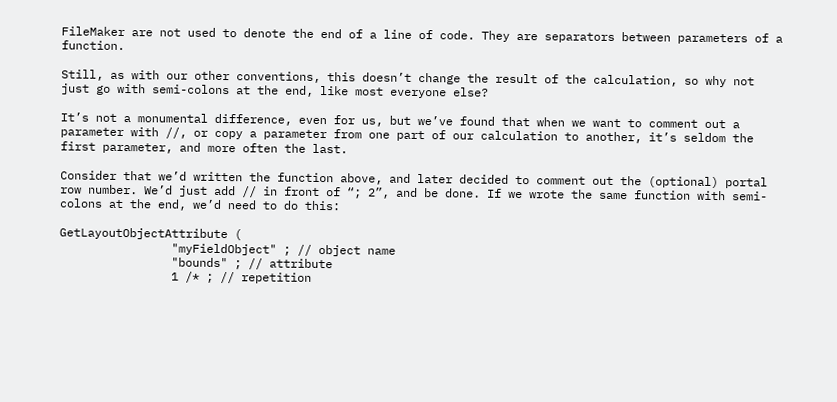FileMaker are not used to denote the end of a line of code. They are separators between parameters of a function.

Still, as with our other conventions, this doesn’t change the result of the calculation, so why not just go with semi-colons at the end, like most everyone else?

It’s not a monumental difference, even for us, but we’ve found that when we want to comment out a parameter with //, or copy a parameter from one part of our calculation to another, it’s seldom the first parameter, and more often the last.

Consider that we’d written the function above, and later decided to comment out the (optional) portal row number. We’d just add // in front of “; 2”, and be done. If we wrote the same function with semi-colons at the end, we’d need to do this:

GetLayoutObjectAttribute (
                "myFieldObject" ; // object name
                "bounds" ; // attribute
                1 /* ; // repetition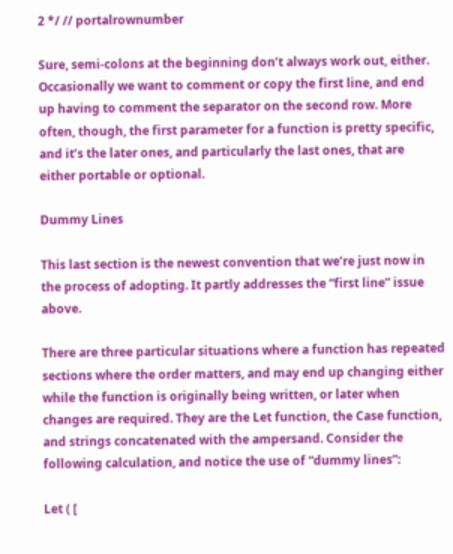2 */ // portalrownumber

Sure, semi-colons at the beginning don’t always work out, either. Occasionally we want to comment or copy the first line, and end up having to comment the separator on the second row. More often, though, the first parameter for a function is pretty specific, and it’s the later ones, and particularly the last ones, that are either portable or optional.

Dummy Lines

This last section is the newest convention that we’re just now in the process of adopting. It partly addresses the “first line” issue above.

There are three particular situations where a function has repeated sections where the order matters, and may end up changing either while the function is originally being written, or later when changes are required. They are the Let function, the Case function, and strings concatenated with the ampersand. Consider the following calculation, and notice the use of “dummy lines”:

Let ( [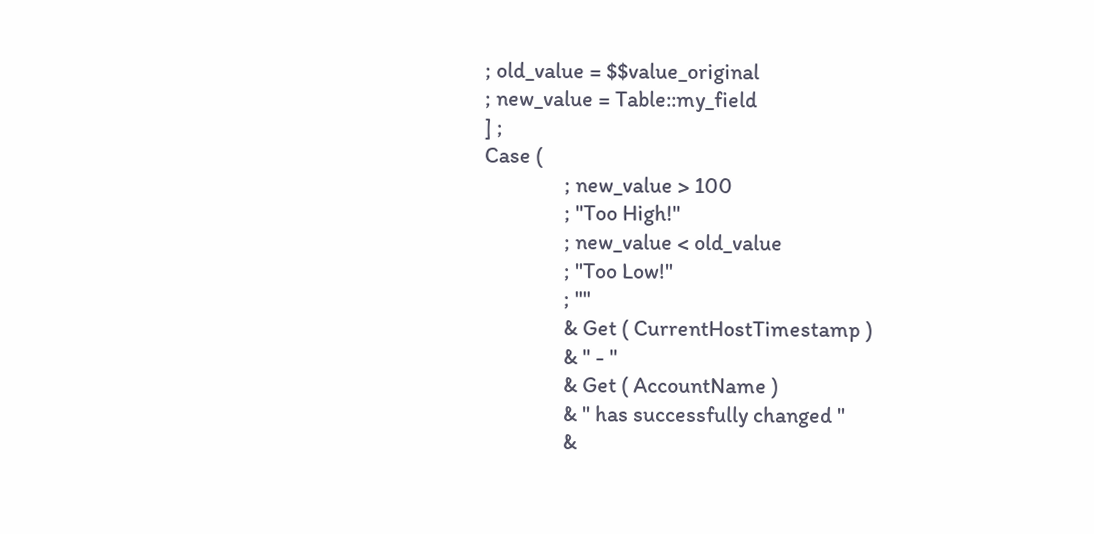; old_value = $$value_original
; new_value = Table::my_field
] ;
Case (
                ; new_value > 100
                ; "Too High!"
                ; new_value < old_value
                ; "Too Low!"
                ; ""
                & Get ( CurrentHostTimestamp )
                & " - "
                & Get ( AccountName )
                & " has successfully changed "
                &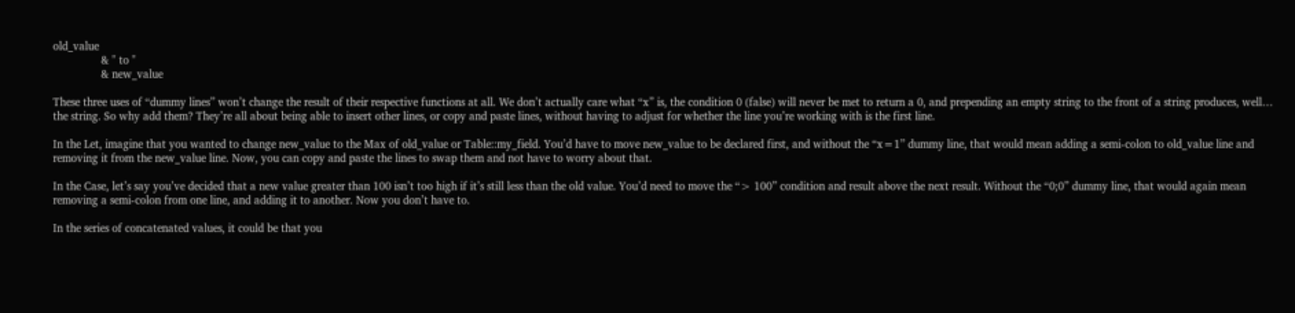old_value
                & " to "
                & new_value

These three uses of “dummy lines” won’t change the result of their respective functions at all. We don’t actually care what “x” is, the condition 0 (false) will never be met to return a 0, and prepending an empty string to the front of a string produces, well… the string. So why add them? They’re all about being able to insert other lines, or copy and paste lines, without having to adjust for whether the line you’re working with is the first line.

In the Let, imagine that you wanted to change new_value to the Max of old_value or Table::my_field. You’d have to move new_value to be declared first, and without the “x=1” dummy line, that would mean adding a semi-colon to old_value line and removing it from the new_value line. Now, you can copy and paste the lines to swap them and not have to worry about that.

In the Case, let’s say you’ve decided that a new value greater than 100 isn’t too high if it’s still less than the old value. You’d need to move the “> 100” condition and result above the next result. Without the “0;0” dummy line, that would again mean removing a semi-colon from one line, and adding it to another. Now you don’t have to.

In the series of concatenated values, it could be that you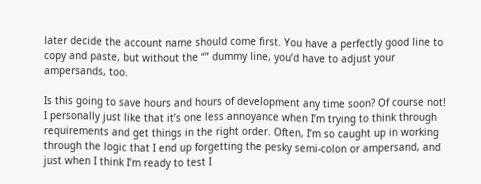later decide the account name should come first. You have a perfectly good line to copy and paste, but without the “” dummy line, you’d have to adjust your ampersands, too.

Is this going to save hours and hours of development any time soon? Of course not! I personally just like that it’s one less annoyance when I’m trying to think through requirements and get things in the right order. Often, I’m so caught up in working through the logic that I end up forgetting the pesky semi-colon or ampersand, and just when I think I’m ready to test I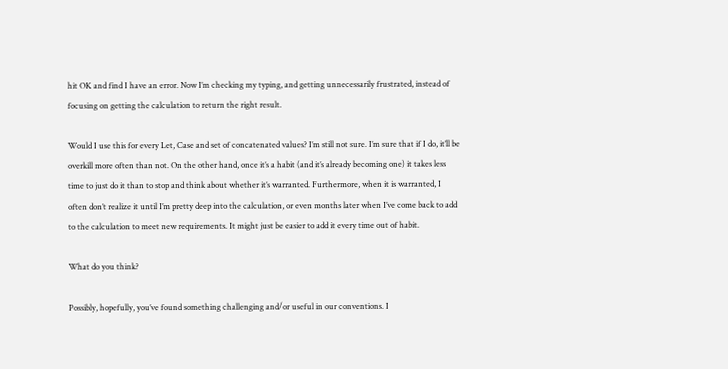hit OK and find I have an error. Now I’m checking my typing, and getting unnecessarily frustrated, instead of focusing on getting the calculation to return the right result.

Would I use this for every Let, Case and set of concatenated values? I’m still not sure. I’m sure that if I do, it’ll be overkill more often than not. On the other hand, once it’s a habit (and it’s already becoming one) it takes less time to just do it than to stop and think about whether it’s warranted. Furthermore, when it is warranted, I often don’t realize it until I’m pretty deep into the calculation, or even months later when I’ve come back to add to the calculation to meet new requirements. It might just be easier to add it every time out of habit.

What do you think?

Possibly, hopefully, you’ve found something challenging and/or useful in our conventions. I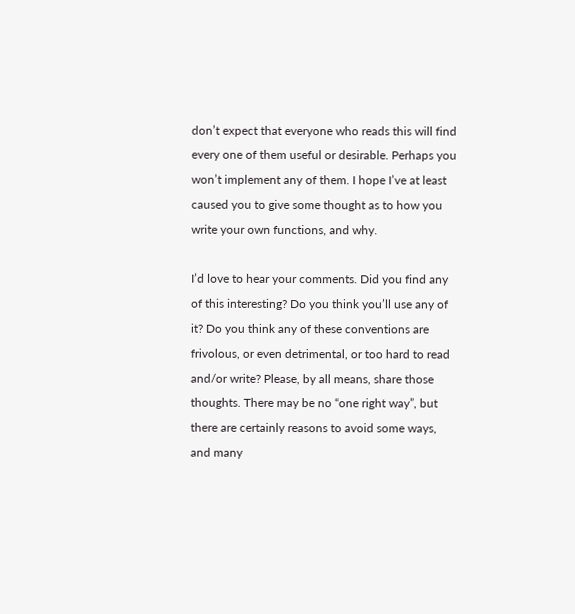don’t expect that everyone who reads this will find every one of them useful or desirable. Perhaps you won’t implement any of them. I hope I’ve at least caused you to give some thought as to how you write your own functions, and why.

I’d love to hear your comments. Did you find any of this interesting? Do you think you’ll use any of it? Do you think any of these conventions are frivolous, or even detrimental, or too hard to read and/or write? Please, by all means, share those thoughts. There may be no “one right way”, but there are certainly reasons to avoid some ways, and many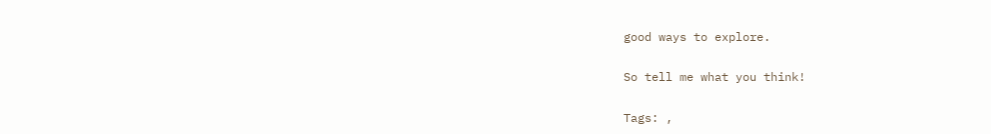good ways to explore.

So tell me what you think!

Tags: ,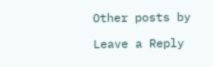Other posts by

Leave a Reply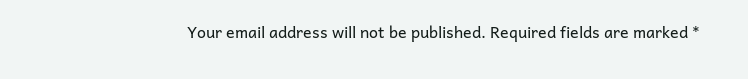Your email address will not be published. Required fields are marked *